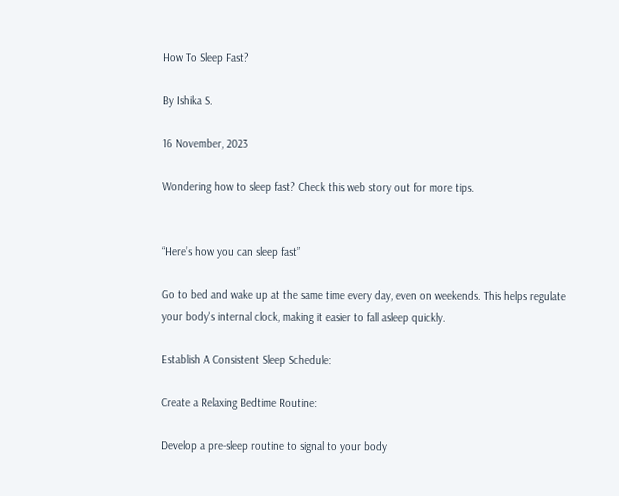How To Sleep Fast?

By Ishika S.

16 November, 2023

Wondering how to sleep fast? Check this web story out for more tips.


“Here’s how you can sleep fast”

Go to bed and wake up at the same time every day, even on weekends. This helps regulate your body's internal clock, making it easier to fall asleep quickly.

Establish A Consistent Sleep Schedule:

Create a Relaxing Bedtime Routine:

Develop a pre-sleep routine to signal to your body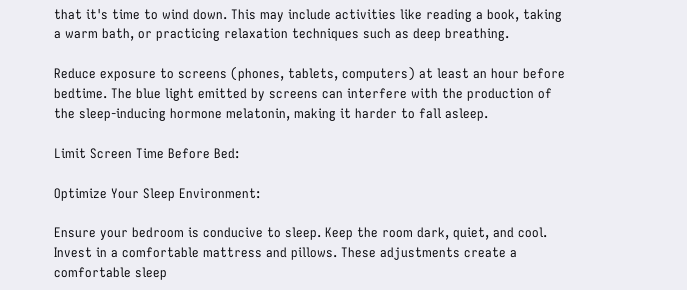that it's time to wind down. This may include activities like reading a book, taking a warm bath, or practicing relaxation techniques such as deep breathing.

Reduce exposure to screens (phones, tablets, computers) at least an hour before bedtime. The blue light emitted by screens can interfere with the production of the sleep-inducing hormone melatonin, making it harder to fall asleep.

Limit Screen Time Before Bed:

Optimize Your Sleep Environment:

Ensure your bedroom is conducive to sleep. Keep the room dark, quiet, and cool. Invest in a comfortable mattress and pillows. These adjustments create a comfortable sleep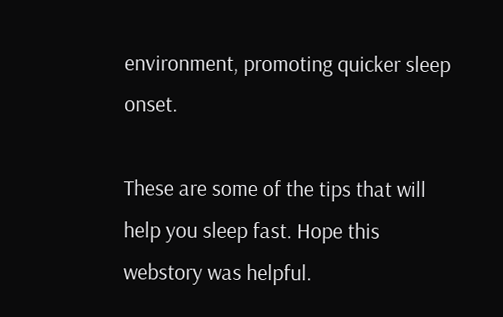environment, promoting quicker sleep onset.

These are some of the tips that will help you sleep fast. Hope this webstory was helpful.